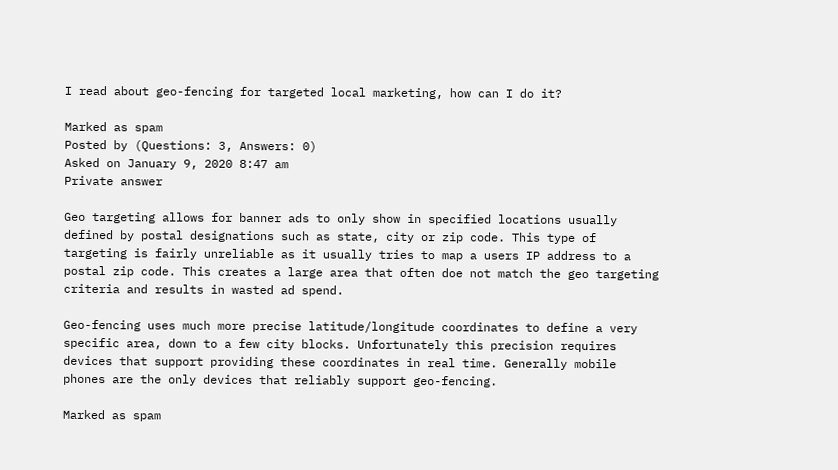I read about geo-fencing for targeted local marketing, how can I do it?

Marked as spam
Posted by (Questions: 3, Answers: 0)
Asked on January 9, 2020 8:47 am
Private answer

Geo targeting allows for banner ads to only show in specified locations usually defined by postal designations such as state, city or zip code. This type of targeting is fairly unreliable as it usually tries to map a users IP address to a postal zip code. This creates a large area that often doe not match the geo targeting criteria and results in wasted ad spend.

Geo-fencing uses much more precise latitude/longitude coordinates to define a very specific area, down to a few city blocks. Unfortunately this precision requires devices that support providing these coordinates in real time. Generally mobile phones are the only devices that reliably support geo-fencing.

Marked as spam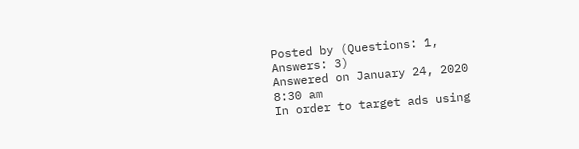Posted by (Questions: 1, Answers: 3)
Answered on January 24, 2020 8:30 am
In order to target ads using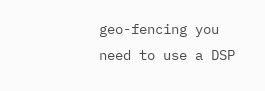geo-fencing you need to use a DSP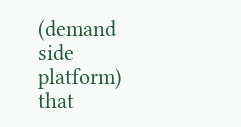(demand side platform) that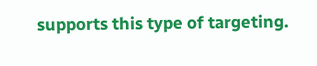supports this type of targeting.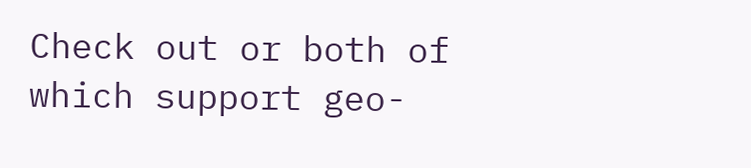Check out or both of which support geo-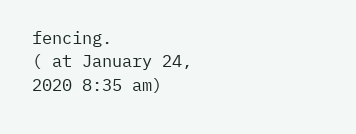fencing.
( at January 24, 2020 8:35 am)